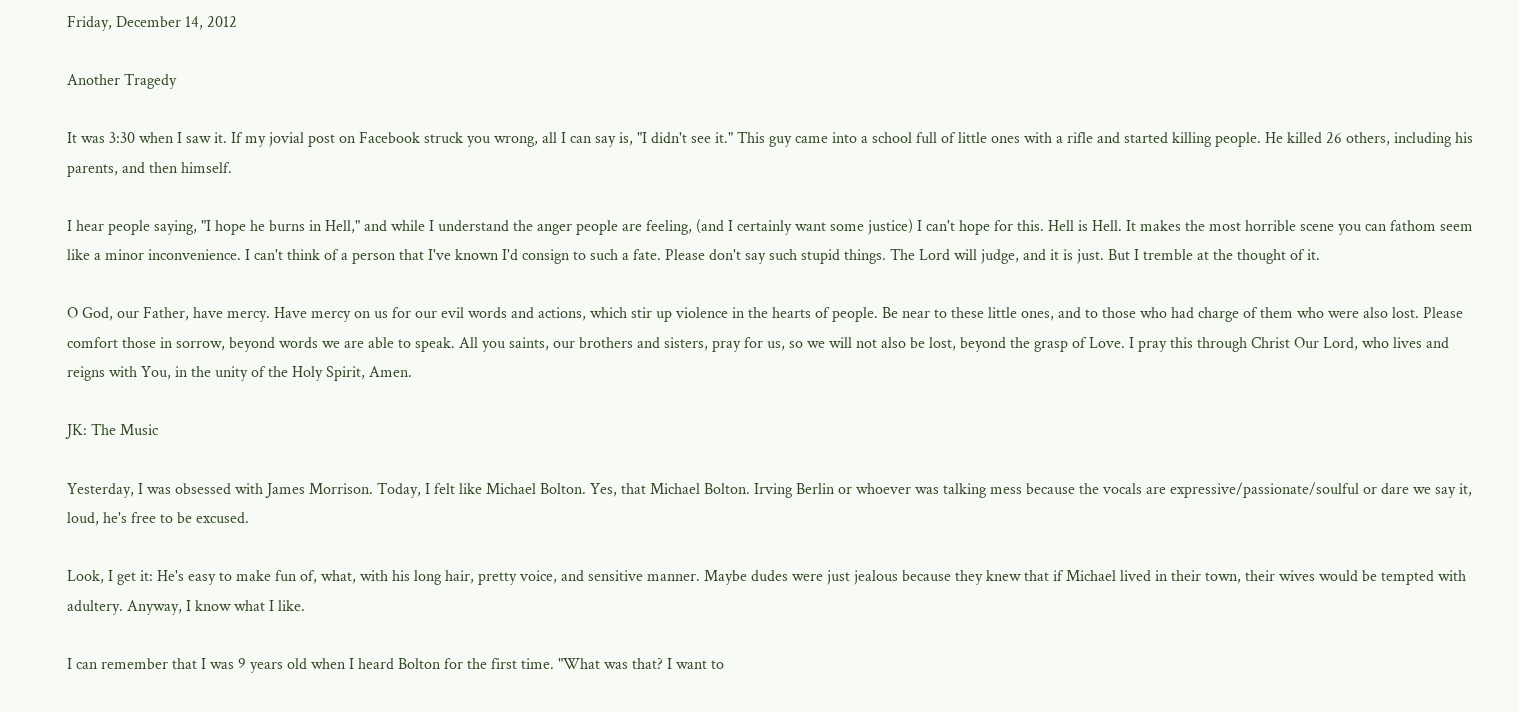Friday, December 14, 2012

Another Tragedy

It was 3:30 when I saw it. If my jovial post on Facebook struck you wrong, all I can say is, "I didn't see it." This guy came into a school full of little ones with a rifle and started killing people. He killed 26 others, including his parents, and then himself.

I hear people saying, "I hope he burns in Hell," and while I understand the anger people are feeling, (and I certainly want some justice) I can't hope for this. Hell is Hell. It makes the most horrible scene you can fathom seem like a minor inconvenience. I can't think of a person that I've known I'd consign to such a fate. Please don't say such stupid things. The Lord will judge, and it is just. But I tremble at the thought of it.

O God, our Father, have mercy. Have mercy on us for our evil words and actions, which stir up violence in the hearts of people. Be near to these little ones, and to those who had charge of them who were also lost. Please comfort those in sorrow, beyond words we are able to speak. All you saints, our brothers and sisters, pray for us, so we will not also be lost, beyond the grasp of Love. I pray this through Christ Our Lord, who lives and reigns with You, in the unity of the Holy Spirit, Amen.

JK: The Music

Yesterday, I was obsessed with James Morrison. Today, I felt like Michael Bolton. Yes, that Michael Bolton. Irving Berlin or whoever was talking mess because the vocals are expressive/passionate/soulful or dare we say it, loud, he's free to be excused.

Look, I get it: He's easy to make fun of, what, with his long hair, pretty voice, and sensitive manner. Maybe dudes were just jealous because they knew that if Michael lived in their town, their wives would be tempted with adultery. Anyway, I know what I like.

I can remember that I was 9 years old when I heard Bolton for the first time. "What was that? I want to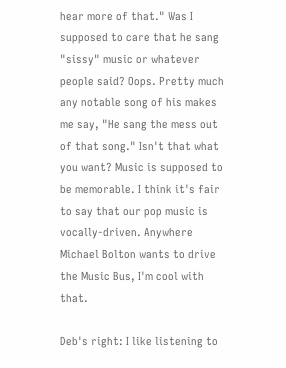hear more of that." Was I supposed to care that he sang "sissy" music or whatever people said? Oops. Pretty much any notable song of his makes me say, "He sang the mess out of that song." Isn't that what you want? Music is supposed to be memorable. I think it's fair to say that our pop music is vocally-driven. Anywhere Michael Bolton wants to drive the Music Bus, I'm cool with that.

Deb's right: I like listening to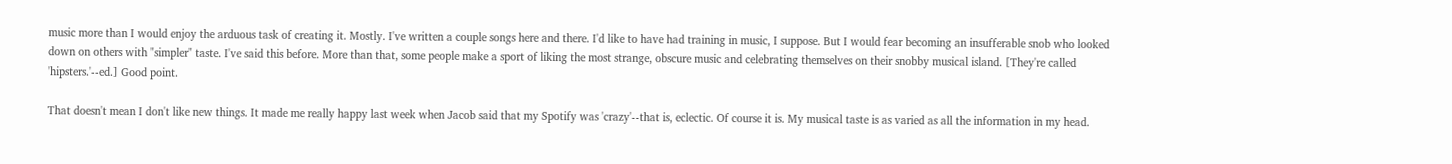music more than I would enjoy the arduous task of creating it. Mostly. I've written a couple songs here and there. I'd like to have had training in music, I suppose. But I would fear becoming an insufferable snob who looked down on others with "simpler" taste. I've said this before. More than that, some people make a sport of liking the most strange, obscure music and celebrating themselves on their snobby musical island. [They're called 'hipsters.'--ed.] Good point.

That doesn't mean I don't like new things. It made me really happy last week when Jacob said that my Spotify was 'crazy'--that is, eclectic. Of course it is. My musical taste is as varied as all the information in my head.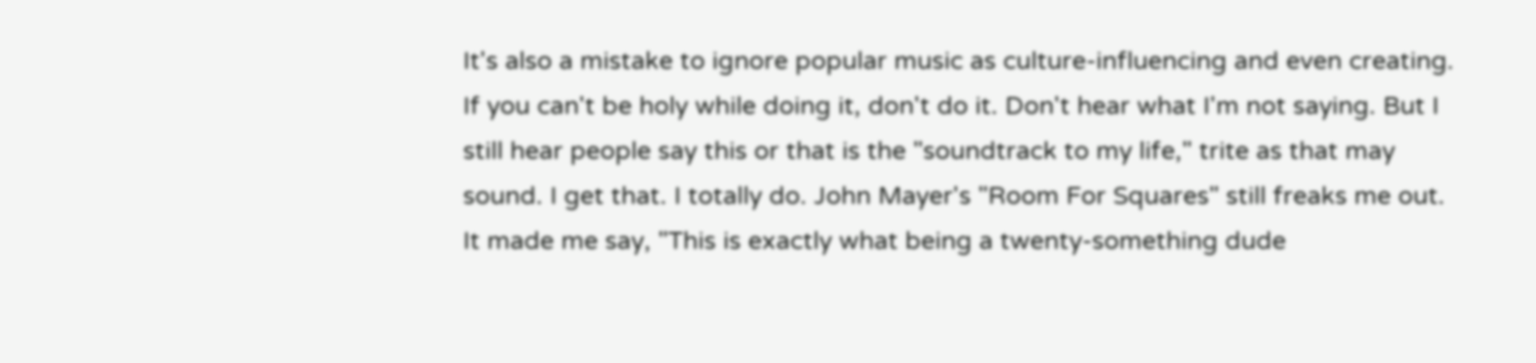It's also a mistake to ignore popular music as culture-influencing and even creating. If you can't be holy while doing it, don't do it. Don't hear what I'm not saying. But I still hear people say this or that is the "soundtrack to my life," trite as that may sound. I get that. I totally do. John Mayer's "Room For Squares" still freaks me out. It made me say, "This is exactly what being a twenty-something dude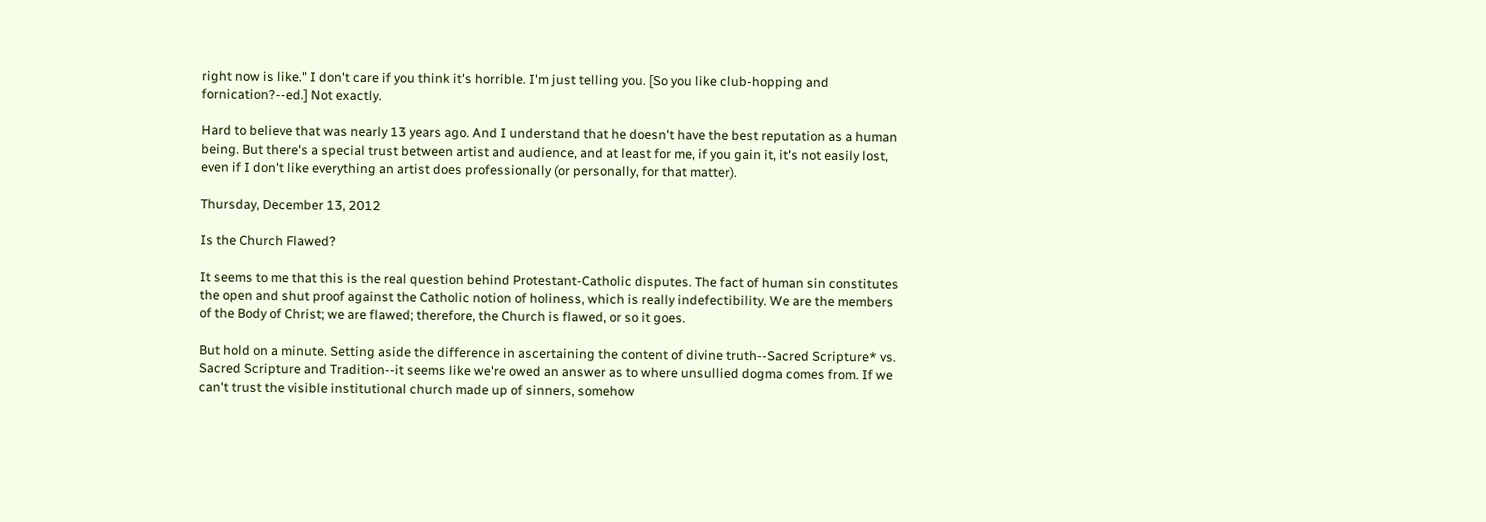right now is like." I don't care if you think it's horrible. I'm just telling you. [So you like club-hopping and fornication?--ed.] Not exactly.

Hard to believe that was nearly 13 years ago. And I understand that he doesn't have the best reputation as a human being. But there's a special trust between artist and audience, and at least for me, if you gain it, it's not easily lost, even if I don't like everything an artist does professionally (or personally, for that matter).

Thursday, December 13, 2012

Is the Church Flawed?

It seems to me that this is the real question behind Protestant-Catholic disputes. The fact of human sin constitutes the open and shut proof against the Catholic notion of holiness, which is really indefectibility. We are the members of the Body of Christ; we are flawed; therefore, the Church is flawed, or so it goes.

But hold on a minute. Setting aside the difference in ascertaining the content of divine truth--Sacred Scripture* vs. Sacred Scripture and Tradition--it seems like we're owed an answer as to where unsullied dogma comes from. If we can't trust the visible institutional church made up of sinners, somehow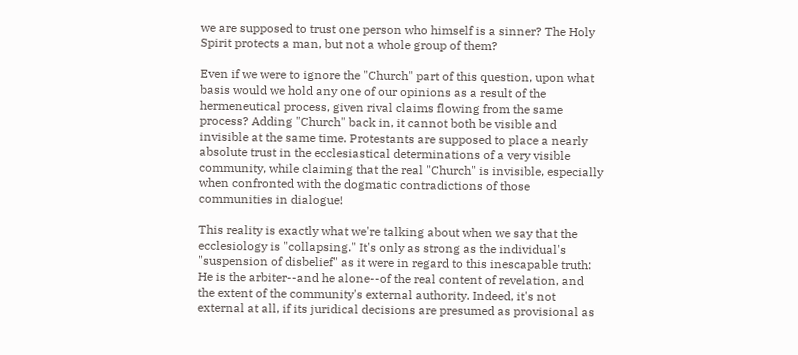we are supposed to trust one person who himself is a sinner? The Holy Spirit protects a man, but not a whole group of them?

Even if we were to ignore the "Church" part of this question, upon what basis would we hold any one of our opinions as a result of the hermeneutical process, given rival claims flowing from the same process? Adding "Church" back in, it cannot both be visible and invisible at the same time. Protestants are supposed to place a nearly absolute trust in the ecclesiastical determinations of a very visible community, while claiming that the real "Church" is invisible, especially when confronted with the dogmatic contradictions of those communities in dialogue!

This reality is exactly what we're talking about when we say that the ecclesiology is "collapsing." It's only as strong as the individual's "suspension of disbelief" as it were in regard to this inescapable truth: He is the arbiter--and he alone--of the real content of revelation, and the extent of the community's external authority. Indeed, it's not external at all, if its juridical decisions are presumed as provisional as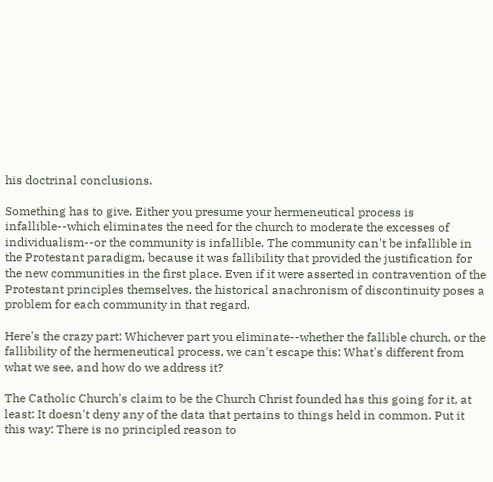his doctrinal conclusions.

Something has to give. Either you presume your hermeneutical process is infallible--which eliminates the need for the church to moderate the excesses of individualism--or the community is infallible. The community can't be infallible in the Protestant paradigm, because it was fallibility that provided the justification for the new communities in the first place. Even if it were asserted in contravention of the Protestant principles themselves, the historical anachronism of discontinuity poses a problem for each community in that regard.

Here's the crazy part: Whichever part you eliminate--whether the fallible church, or the fallibility of the hermeneutical process, we can't escape this: What's different from what we see, and how do we address it?

The Catholic Church's claim to be the Church Christ founded has this going for it, at least: It doesn't deny any of the data that pertains to things held in common. Put it this way: There is no principled reason to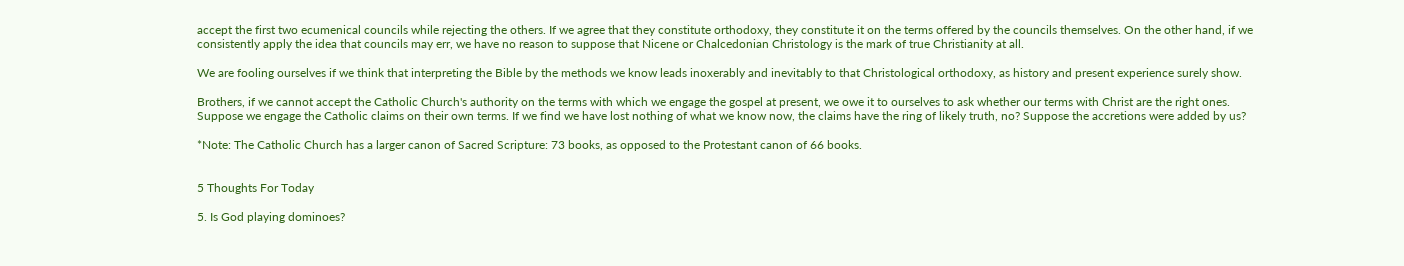accept the first two ecumenical councils while rejecting the others. If we agree that they constitute orthodoxy, they constitute it on the terms offered by the councils themselves. On the other hand, if we consistently apply the idea that councils may err, we have no reason to suppose that Nicene or Chalcedonian Christology is the mark of true Christianity at all.

We are fooling ourselves if we think that interpreting the Bible by the methods we know leads inoxerably and inevitably to that Christological orthodoxy, as history and present experience surely show.

Brothers, if we cannot accept the Catholic Church's authority on the terms with which we engage the gospel at present, we owe it to ourselves to ask whether our terms with Christ are the right ones. Suppose we engage the Catholic claims on their own terms. If we find we have lost nothing of what we know now, the claims have the ring of likely truth, no? Suppose the accretions were added by us?

*Note: The Catholic Church has a larger canon of Sacred Scripture: 73 books, as opposed to the Protestant canon of 66 books.


5 Thoughts For Today

5. Is God playing dominoes?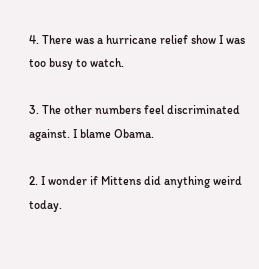4. There was a hurricane relief show I was too busy to watch.

3. The other numbers feel discriminated against. I blame Obama.

2. I wonder if Mittens did anything weird today.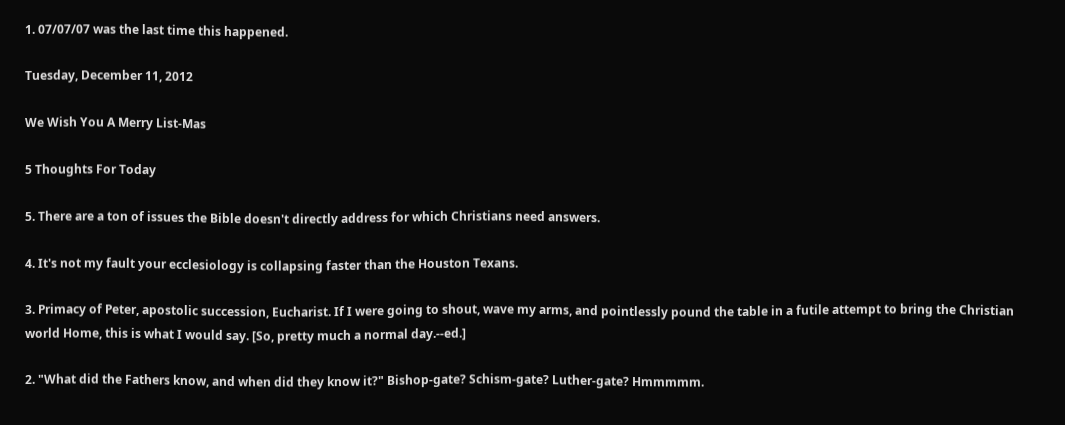1. 07/07/07 was the last time this happened.

Tuesday, December 11, 2012

We Wish You A Merry List-Mas

5 Thoughts For Today

5. There are a ton of issues the Bible doesn't directly address for which Christians need answers.

4. It's not my fault your ecclesiology is collapsing faster than the Houston Texans.

3. Primacy of Peter, apostolic succession, Eucharist. If I were going to shout, wave my arms, and pointlessly pound the table in a futile attempt to bring the Christian world Home, this is what I would say. [So, pretty much a normal day.--ed.]

2. "What did the Fathers know, and when did they know it?" Bishop-gate? Schism-gate? Luther-gate? Hmmmmm.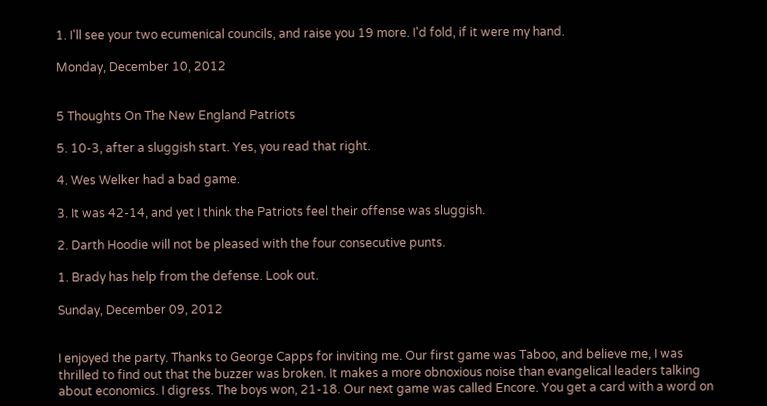1. I'll see your two ecumenical councils, and raise you 19 more. I'd fold, if it were my hand.

Monday, December 10, 2012


5 Thoughts On The New England Patriots

5. 10-3, after a sluggish start. Yes, you read that right.

4. Wes Welker had a bad game.

3. It was 42-14, and yet I think the Patriots feel their offense was sluggish.

2. Darth Hoodie will not be pleased with the four consecutive punts.

1. Brady has help from the defense. Look out.

Sunday, December 09, 2012


I enjoyed the party. Thanks to George Capps for inviting me. Our first game was Taboo, and believe me, I was thrilled to find out that the buzzer was broken. It makes a more obnoxious noise than evangelical leaders talking about economics. I digress. The boys won, 21-18. Our next game was called Encore. You get a card with a word on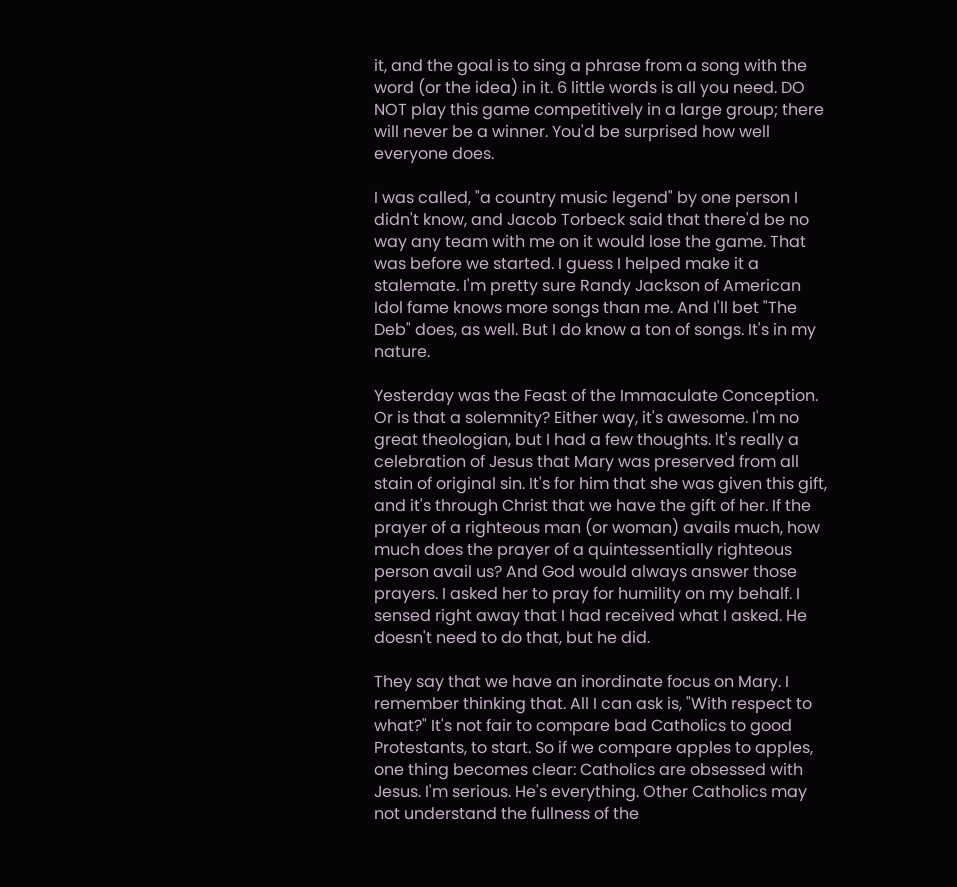it, and the goal is to sing a phrase from a song with the word (or the idea) in it. 6 little words is all you need. DO NOT play this game competitively in a large group; there will never be a winner. You'd be surprised how well everyone does.

I was called, "a country music legend" by one person I didn't know, and Jacob Torbeck said that there'd be no way any team with me on it would lose the game. That was before we started. I guess I helped make it a stalemate. I'm pretty sure Randy Jackson of American Idol fame knows more songs than me. And I'll bet "The Deb" does, as well. But I do know a ton of songs. It's in my nature.

Yesterday was the Feast of the Immaculate Conception. Or is that a solemnity? Either way, it's awesome. I'm no great theologian, but I had a few thoughts. It's really a celebration of Jesus that Mary was preserved from all stain of original sin. It's for him that she was given this gift, and it's through Christ that we have the gift of her. If the prayer of a righteous man (or woman) avails much, how much does the prayer of a quintessentially righteous person avail us? And God would always answer those prayers. I asked her to pray for humility on my behalf. I sensed right away that I had received what I asked. He doesn't need to do that, but he did.

They say that we have an inordinate focus on Mary. I remember thinking that. All I can ask is, "With respect to what?" It's not fair to compare bad Catholics to good Protestants, to start. So if we compare apples to apples, one thing becomes clear: Catholics are obsessed with Jesus. I'm serious. He's everything. Other Catholics may not understand the fullness of the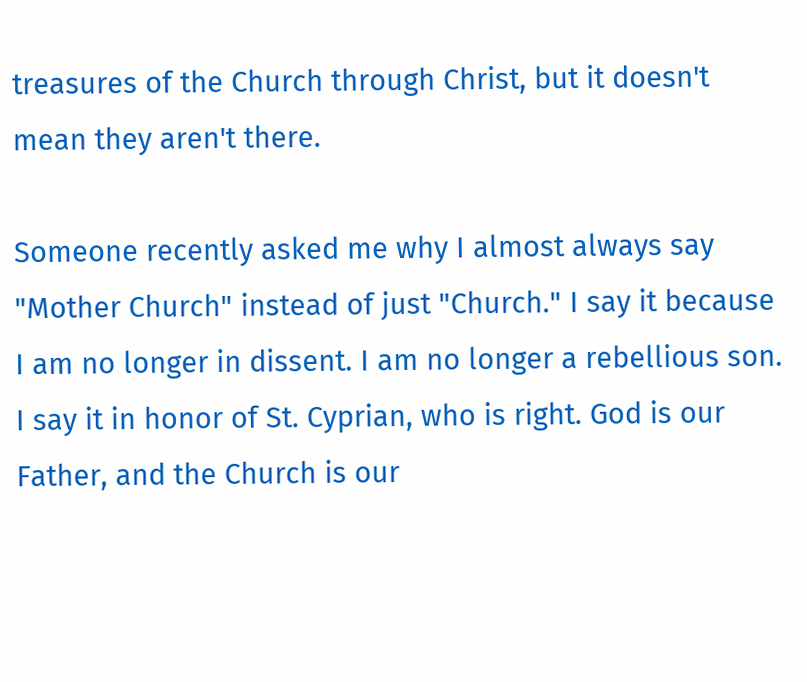treasures of the Church through Christ, but it doesn't mean they aren't there.

Someone recently asked me why I almost always say "Mother Church" instead of just "Church." I say it because I am no longer in dissent. I am no longer a rebellious son. I say it in honor of St. Cyprian, who is right. God is our Father, and the Church is our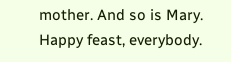mother. And so is Mary. Happy feast, everybody.